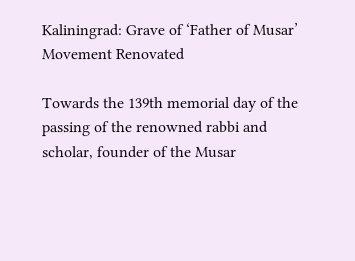Kaliningrad: Grave of ‘Father of Musar’ Movement Renovated

Towards the 139th memorial day of the passing of the renowned rabbi and scholar, founder of the Musar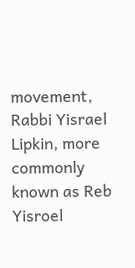movement, Rabbi Yisrael Lipkin, more commonly known as Reb Yisroel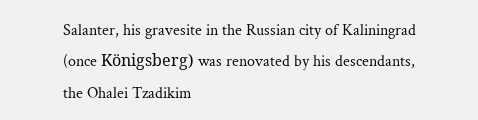Salanter, his gravesite in the Russian city of Kaliningrad (once Königsberg) was renovated by his descendants, the Ohalei Tzadikim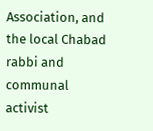Association, and the local Chabad rabbi and communal activist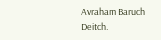Avraham Baruch Deitch.